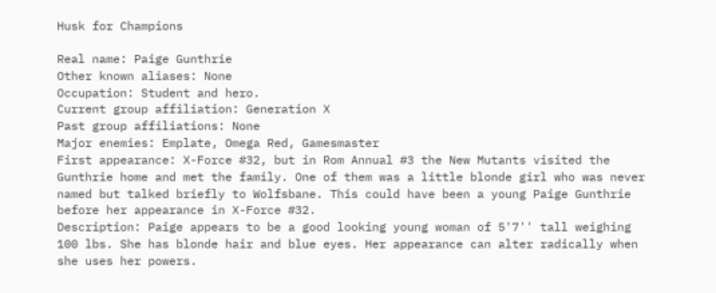Husk for Champions

Real name: Paige Gunthrie
Other known aliases: None
Occupation: Student and hero.
Current group affiliation: Generation X
Past group affiliations: None
Major enemies: Emplate, Omega Red, Gamesmaster
First appearance: X-Force #32, but in Rom Annual #3 the New Mutants visited the Gunthrie home and met the family. One of them was a little blonde girl who was never named but talked briefly to Wolfsbane. This could have been a young Paige Gunthrie before her appearance in X-Force #32.
Description: Paige appears to be a good looking young woman of 5'7'' tall weighing 100 lbs. She has blonde hair and blue eyes. Her appearance can alter radically when she uses her powers.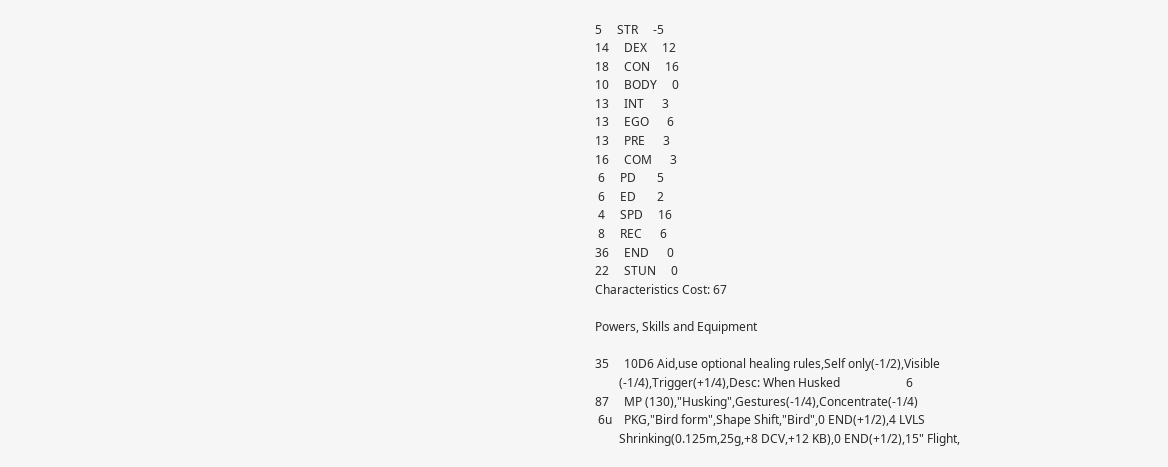5     STR     -5
14     DEX     12
18     CON     16
10     BODY     0
13     INT      3
13     EGO      6
13     PRE      3
16     COM      3
 6     PD       5
 6     ED       2
 4     SPD     16
 8     REC      6
36     END      0
22     STUN     0
Characteristics Cost: 67

Powers, Skills and Equipment

35     10D6 Aid,use optional healing rules,Self only(-1/2),Visible
        (-1/4),Trigger(+1/4),Desc: When Husked                      6
87     MP (130),"Husking",Gestures(-1/4),Concentrate(-1/4)
 6u    PKG,"Bird form",Shape Shift,"Bird",0 END(+1/2),4 LVLS
        Shrinking(0.125m,25g,+8 DCV,+12 KB),0 END(+1/2),15" Flight,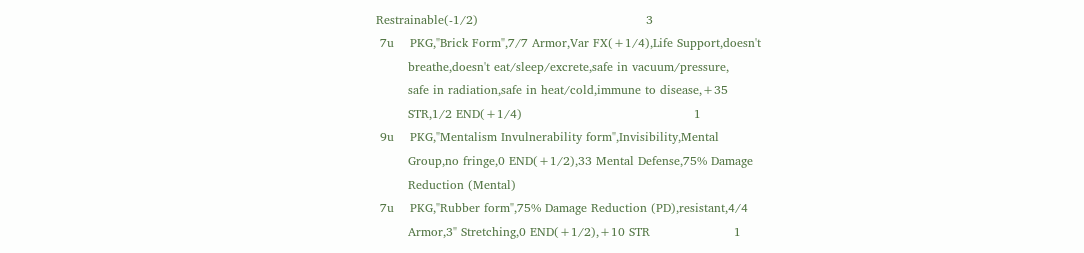Restrainable(-1/2)                                          3
 7u    PKG,"Brick Form",7/7 Armor,Var FX(+1/4),Life Support,doesn't
        breathe,doesn't eat/sleep/excrete,safe in vacuum/pressure,
        safe in radiation,safe in heat/cold,immune to disease,+35
        STR,1/2 END(+1/4)                                           1
 9u    PKG,"Mentalism Invulnerability form",Invisibility,Mental
        Group,no fringe,0 END(+1/2),33 Mental Defense,75% Damage
        Reduction (Mental)
 7u    PKG,"Rubber form",75% Damage Reduction (PD),resistant,4/4
        Armor,3" Stretching,0 END(+1/2),+10 STR                     1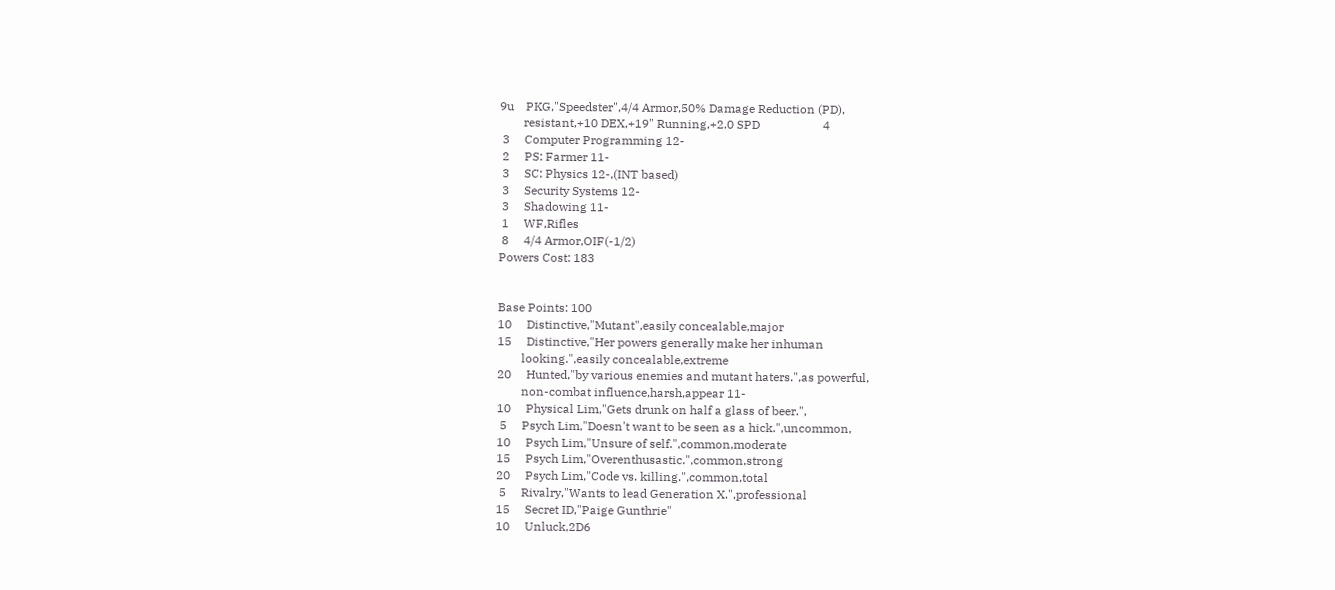9u    PKG,"Speedster",4/4 Armor,50% Damage Reduction (PD),
        resistant,+10 DEX,+19" Running,+2.0 SPD                     4
 3     Computer Programming 12-
 2     PS: Farmer 11-
 3     SC: Physics 12-,(INT based)
 3     Security Systems 12-
 3     Shadowing 11-
 1     WF,Rifles
 8     4/4 Armor,OIF(-1/2)
Powers Cost: 183


Base Points: 100
10     Distinctive,"Mutant",easily concealable,major
15     Distinctive,"Her powers generally make her inhuman
        looking.",easily concealable,extreme
20     Hunted,"by various enemies and mutant haters.",as powerful,
        non-combat influence,harsh,appear 11-
10     Physical Lim,"Gets drunk on half a glass of beer.",
 5     Psych Lim,"Doesn't want to be seen as a hick.",uncommon,
10     Psych Lim,"Unsure of self.",common,moderate
15     Psych Lim,"Overenthusastic.",common,strong
20     Psych Lim,"Code vs. killing.",common,total
 5     Rivalry,"Wants to lead Generation X.",professional
15     Secret ID,"Paige Gunthrie"
10     Unluck,2D6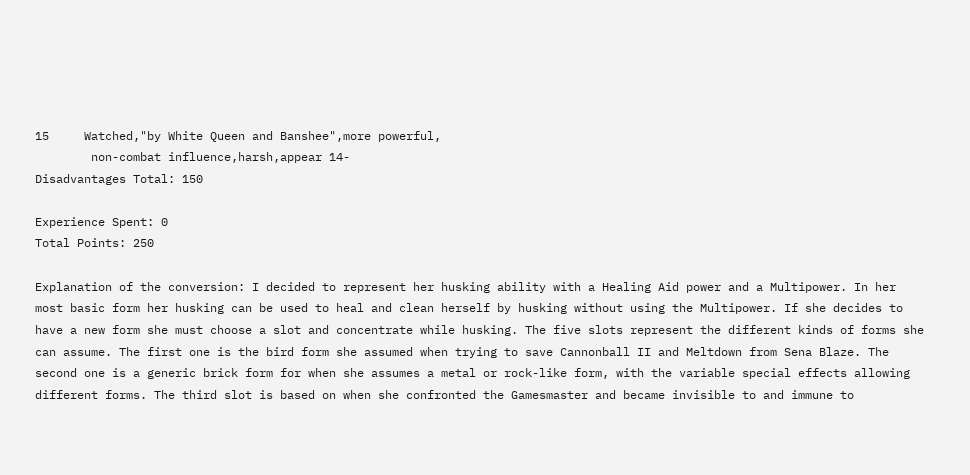15     Watched,"by White Queen and Banshee",more powerful,
        non-combat influence,harsh,appear 14-
Disadvantages Total: 150

Experience Spent: 0
Total Points: 250

Explanation of the conversion: I decided to represent her husking ability with a Healing Aid power and a Multipower. In her most basic form her husking can be used to heal and clean herself by husking without using the Multipower. If she decides to have a new form she must choose a slot and concentrate while husking. The five slots represent the different kinds of forms she can assume. The first one is the bird form she assumed when trying to save Cannonball II and Meltdown from Sena Blaze. The second one is a generic brick form for when she assumes a metal or rock-like form, with the variable special effects allowing different forms. The third slot is based on when she confronted the Gamesmaster and became invisible to and immune to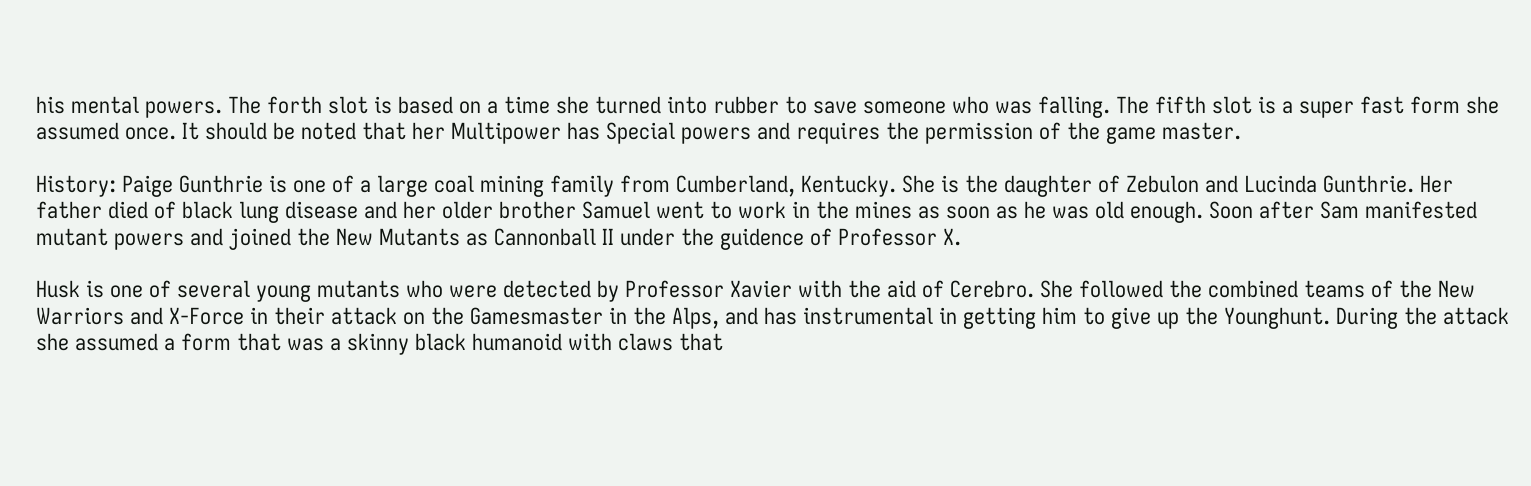his mental powers. The forth slot is based on a time she turned into rubber to save someone who was falling. The fifth slot is a super fast form she assumed once. It should be noted that her Multipower has Special powers and requires the permission of the game master.

History: Paige Gunthrie is one of a large coal mining family from Cumberland, Kentucky. She is the daughter of Zebulon and Lucinda Gunthrie. Her father died of black lung disease and her older brother Samuel went to work in the mines as soon as he was old enough. Soon after Sam manifested mutant powers and joined the New Mutants as Cannonball II under the guidence of Professor X.

Husk is one of several young mutants who were detected by Professor Xavier with the aid of Cerebro. She followed the combined teams of the New Warriors and X-Force in their attack on the Gamesmaster in the Alps, and has instrumental in getting him to give up the Younghunt. During the attack she assumed a form that was a skinny black humanoid with claws that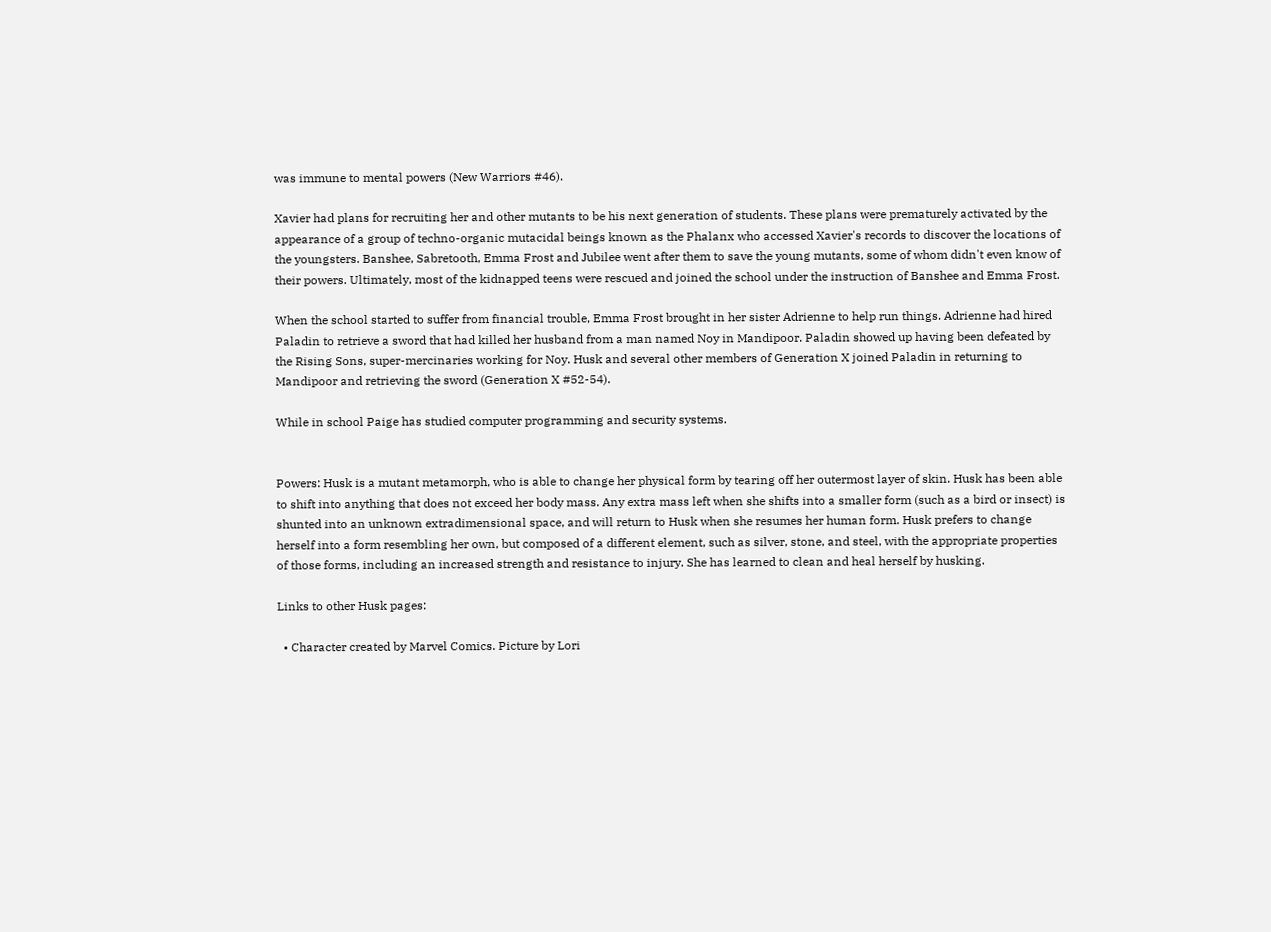was immune to mental powers (New Warriors #46).

Xavier had plans for recruiting her and other mutants to be his next generation of students. These plans were prematurely activated by the appearance of a group of techno-organic mutacidal beings known as the Phalanx who accessed Xavier's records to discover the locations of the youngsters. Banshee, Sabretooth, Emma Frost and Jubilee went after them to save the young mutants, some of whom didn't even know of their powers. Ultimately, most of the kidnapped teens were rescued and joined the school under the instruction of Banshee and Emma Frost.

When the school started to suffer from financial trouble, Emma Frost brought in her sister Adrienne to help run things. Adrienne had hired Paladin to retrieve a sword that had killed her husband from a man named Noy in Mandipoor. Paladin showed up having been defeated by the Rising Sons, super-mercinaries working for Noy. Husk and several other members of Generation X joined Paladin in returning to Mandipoor and retrieving the sword (Generation X #52-54).

While in school Paige has studied computer programming and security systems.


Powers: Husk is a mutant metamorph, who is able to change her physical form by tearing off her outermost layer of skin. Husk has been able to shift into anything that does not exceed her body mass. Any extra mass left when she shifts into a smaller form (such as a bird or insect) is shunted into an unknown extradimensional space, and will return to Husk when she resumes her human form. Husk prefers to change herself into a form resembling her own, but composed of a different element, such as silver, stone, and steel, with the appropriate properties of those forms, including an increased strength and resistance to injury. She has learned to clean and heal herself by husking.

Links to other Husk pages:

  • Character created by Marvel Comics. Picture by Lori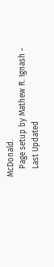McDonald.
    Page setup by Mathew R. Ignash -
    Last Updated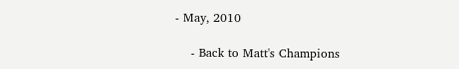- May, 2010

    - Back to Matt's Champions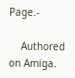Page.-

    Authored on Amiga.